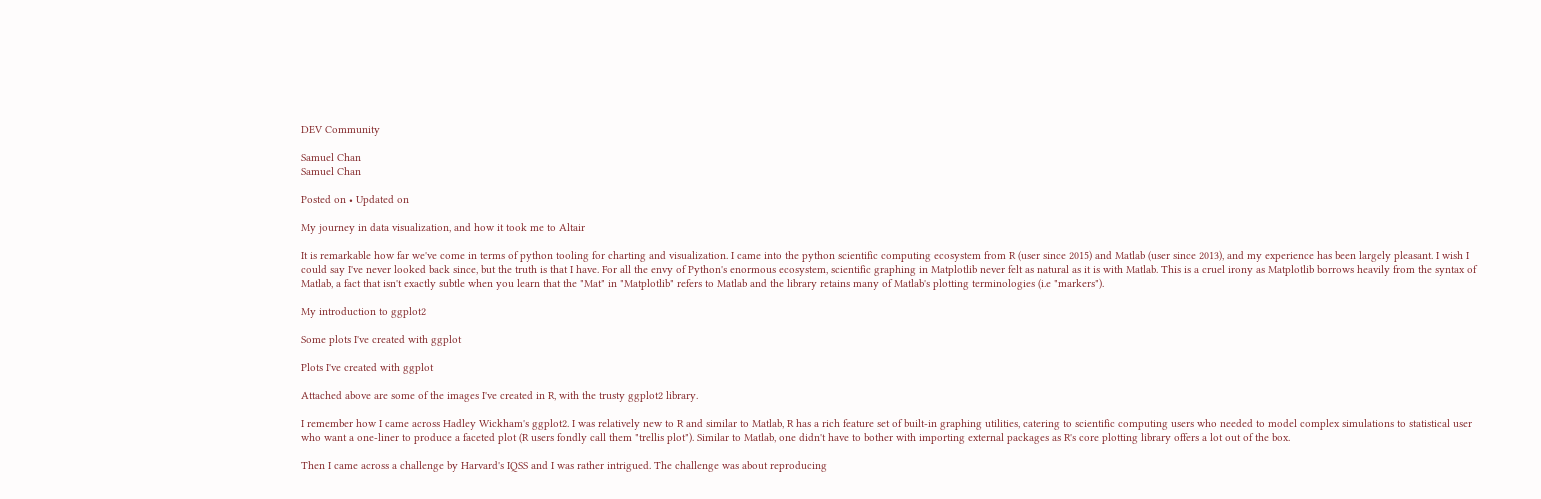DEV Community

Samuel Chan
Samuel Chan

Posted on • Updated on

My journey in data visualization, and how it took me to Altair

It is remarkable how far we've come in terms of python tooling for charting and visualization. I came into the python scientific computing ecosystem from R (user since 2015) and Matlab (user since 2013), and my experience has been largely pleasant. I wish I could say I've never looked back since, but the truth is that I have. For all the envy of Python's enormous ecosystem, scientific graphing in Matplotlib never felt as natural as it is with Matlab. This is a cruel irony as Matplotlib borrows heavily from the syntax of Matlab, a fact that isn't exactly subtle when you learn that the "Mat" in "Matplotlib" refers to Matlab and the library retains many of Matlab's plotting terminologies (i.e "markers").

My introduction to ggplot2

Some plots I've created with ggplot

Plots I've created with ggplot

Attached above are some of the images I've created in R, with the trusty ggplot2 library.

I remember how I came across Hadley Wickham's ggplot2. I was relatively new to R and similar to Matlab, R has a rich feature set of built-in graphing utilities, catering to scientific computing users who needed to model complex simulations to statistical user who want a one-liner to produce a faceted plot (R users fondly call them "trellis plot"). Similar to Matlab, one didn't have to bother with importing external packages as R's core plotting library offers a lot out of the box.

Then I came across a challenge by Harvard's IQSS and I was rather intrigued. The challenge was about reproducing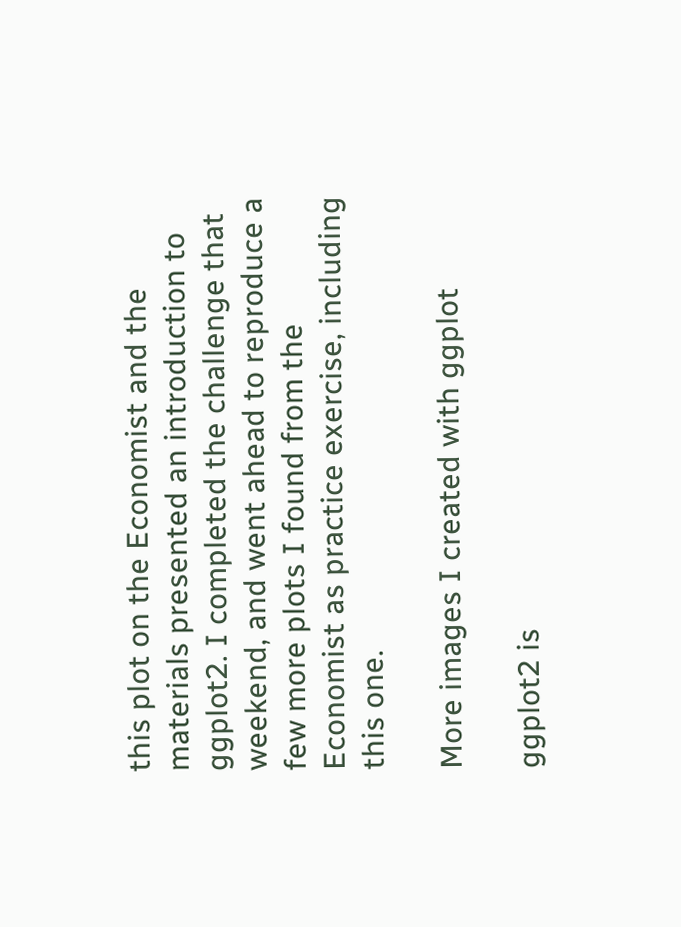this plot on the Economist and the materials presented an introduction to ggplot2. I completed the challenge that weekend, and went ahead to reproduce a few more plots I found from the Economist as practice exercise, including this one.

More images I created with ggplot

ggplot2 is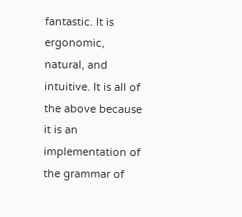fantastic. It is ergonomic, natural, and intuitive. It is all of the above because it is an implementation of the grammar of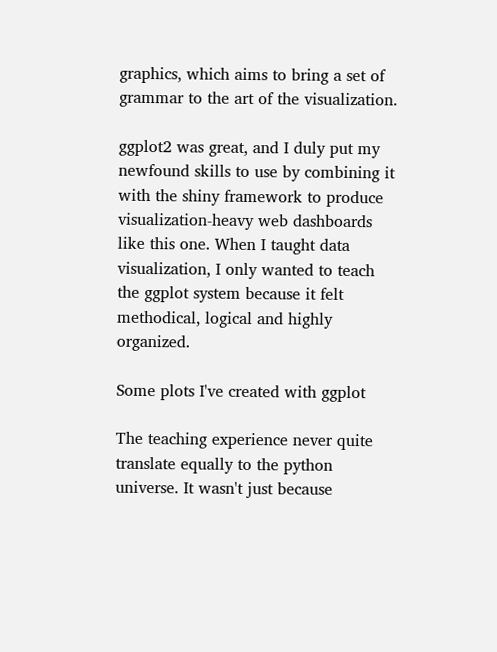graphics, which aims to bring a set of grammar to the art of the visualization.

ggplot2 was great, and I duly put my newfound skills to use by combining it with the shiny framework to produce visualization-heavy web dashboards like this one. When I taught data visualization, I only wanted to teach the ggplot system because it felt methodical, logical and highly organized.

Some plots I've created with ggplot

The teaching experience never quite translate equally to the python universe. It wasn't just because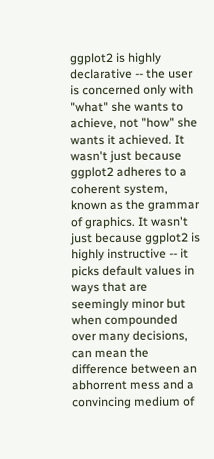ggplot2 is highly declarative -- the user is concerned only with "what" she wants to achieve, not "how" she wants it achieved. It wasn't just because ggplot2 adheres to a coherent system, known as the grammar of graphics. It wasn't just because ggplot2 is highly instructive -- it picks default values in ways that are seemingly minor but when compounded over many decisions, can mean the difference between an abhorrent mess and a convincing medium of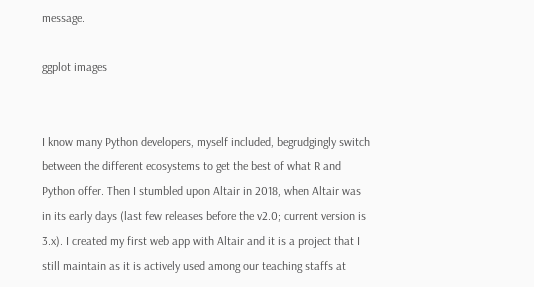message.

ggplot images


I know many Python developers, myself included, begrudgingly switch between the different ecosystems to get the best of what R and Python offer. Then I stumbled upon Altair in 2018, when Altair was in its early days (last few releases before the v2.0; current version is 3.x). I created my first web app with Altair and it is a project that I still maintain as it is actively used among our teaching staffs at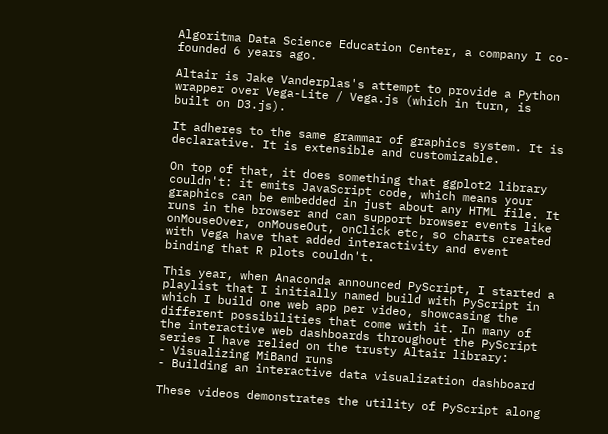Algoritma Data Science Education Center, a company I co-founded 6 years ago.

Altair is Jake Vanderplas's attempt to provide a Python wrapper over Vega-Lite / Vega.js (which in turn, is built on D3.js).

It adheres to the same grammar of graphics system. It is declarative. It is extensible and customizable.

On top of that, it does something that ggplot2 library couldn't: it emits JavaScript code, which means your graphics can be embedded in just about any HTML file. It runs in the browser and can support browser events like onMouseOver, onMouseOut, onClick etc, so charts created with Vega have that added interactivity and event binding that R plots couldn't.

This year, when Anaconda announced PyScript, I started a playlist that I initially named build with PyScript in which I build one web app per video, showcasing the different possibilities that come with it. In many of the interactive web dashboards throughout the PyScript series I have relied on the trusty Altair library:
- Visualizing MiBand runs
- Building an interactive data visualization dashboard

These videos demonstrates the utility of PyScript along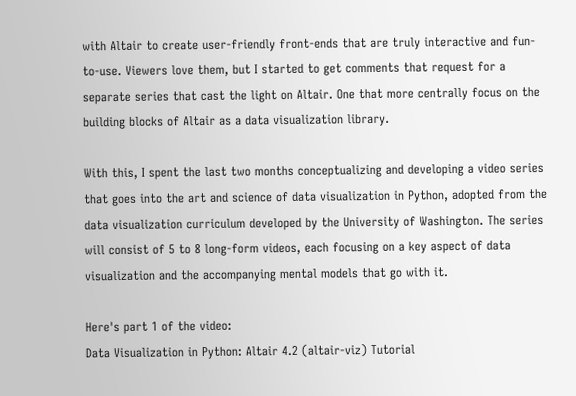with Altair to create user-friendly front-ends that are truly interactive and fun-to-use. Viewers love them, but I started to get comments that request for a separate series that cast the light on Altair. One that more centrally focus on the building blocks of Altair as a data visualization library.

With this, I spent the last two months conceptualizing and developing a video series that goes into the art and science of data visualization in Python, adopted from the data visualization curriculum developed by the University of Washington. The series will consist of 5 to 8 long-form videos, each focusing on a key aspect of data visualization and the accompanying mental models that go with it.

Here's part 1 of the video:
Data Visualization in Python: Altair 4.2 (altair-viz) Tutorial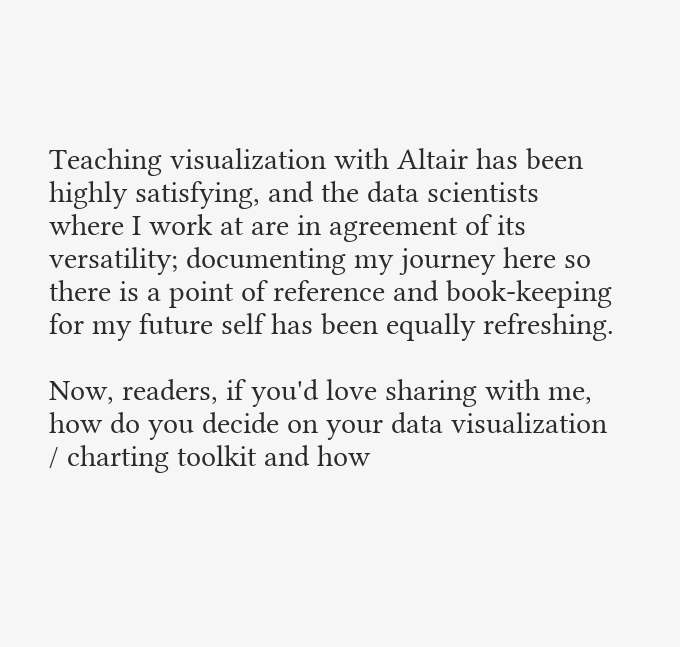Teaching visualization with Altair has been highly satisfying, and the data scientists where I work at are in agreement of its versatility; documenting my journey here so there is a point of reference and book-keeping for my future self has been equally refreshing.

Now, readers, if you'd love sharing with me, how do you decide on your data visualization / charting toolkit and how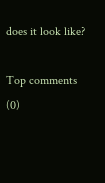does it look like?

Top comments (0)